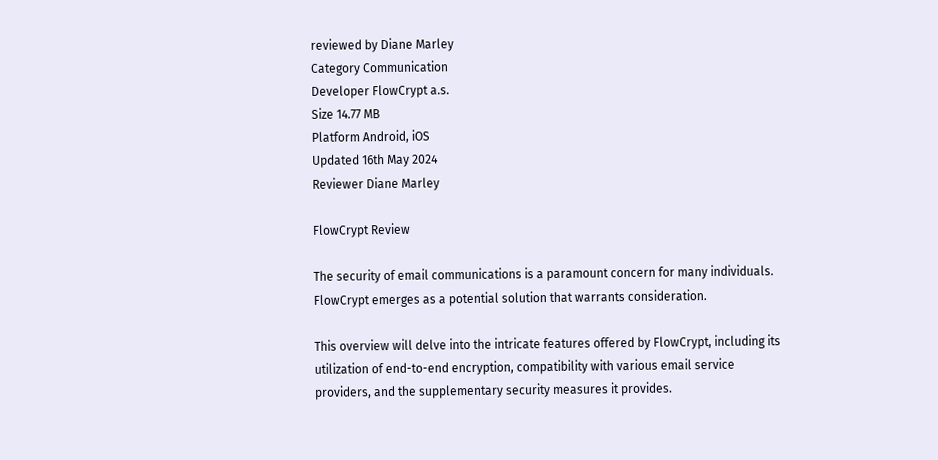reviewed by Diane Marley
Category Communication
Developer FlowCrypt a.s.
Size 14.77 MB
Platform Android, iOS
Updated 16th May 2024
Reviewer Diane Marley

FlowCrypt Review

The security of email communications is a paramount concern for many individuals. FlowCrypt emerges as a potential solution that warrants consideration.

This overview will delve into the intricate features offered by FlowCrypt, including its utilization of end-to-end encryption, compatibility with various email service providers, and the supplementary security measures it provides.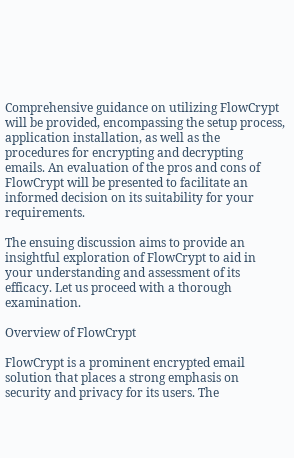Comprehensive guidance on utilizing FlowCrypt will be provided, encompassing the setup process, application installation, as well as the procedures for encrypting and decrypting emails. An evaluation of the pros and cons of FlowCrypt will be presented to facilitate an informed decision on its suitability for your requirements.

The ensuing discussion aims to provide an insightful exploration of FlowCrypt to aid in your understanding and assessment of its efficacy. Let us proceed with a thorough examination.

Overview of FlowCrypt

FlowCrypt is a prominent encrypted email solution that places a strong emphasis on security and privacy for its users. The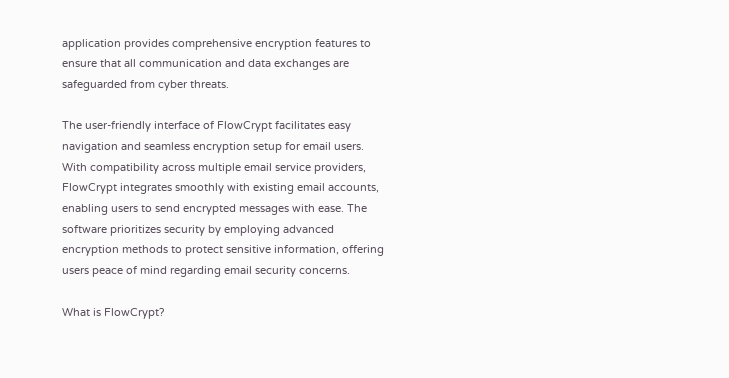application provides comprehensive encryption features to ensure that all communication and data exchanges are safeguarded from cyber threats.

The user-friendly interface of FlowCrypt facilitates easy navigation and seamless encryption setup for email users. With compatibility across multiple email service providers, FlowCrypt integrates smoothly with existing email accounts, enabling users to send encrypted messages with ease. The software prioritizes security by employing advanced encryption methods to protect sensitive information, offering users peace of mind regarding email security concerns.

What is FlowCrypt?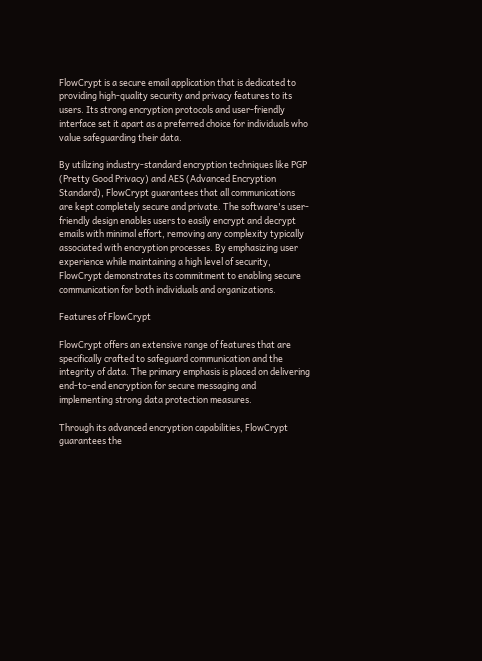FlowCrypt is a secure email application that is dedicated to providing high-quality security and privacy features to its users. Its strong encryption protocols and user-friendly interface set it apart as a preferred choice for individuals who value safeguarding their data.

By utilizing industry-standard encryption techniques like PGP (Pretty Good Privacy) and AES (Advanced Encryption Standard), FlowCrypt guarantees that all communications are kept completely secure and private. The software's user-friendly design enables users to easily encrypt and decrypt emails with minimal effort, removing any complexity typically associated with encryption processes. By emphasizing user experience while maintaining a high level of security, FlowCrypt demonstrates its commitment to enabling secure communication for both individuals and organizations.

Features of FlowCrypt

FlowCrypt offers an extensive range of features that are specifically crafted to safeguard communication and the integrity of data. The primary emphasis is placed on delivering end-to-end encryption for secure messaging and implementing strong data protection measures.

Through its advanced encryption capabilities, FlowCrypt guarantees the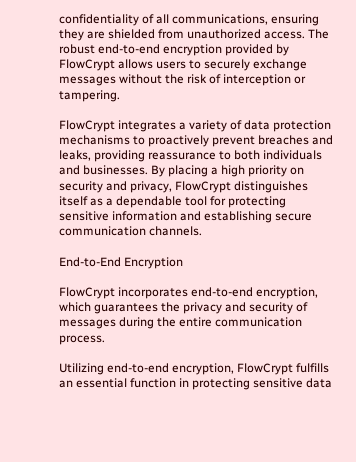confidentiality of all communications, ensuring they are shielded from unauthorized access. The robust end-to-end encryption provided by FlowCrypt allows users to securely exchange messages without the risk of interception or tampering.

FlowCrypt integrates a variety of data protection mechanisms to proactively prevent breaches and leaks, providing reassurance to both individuals and businesses. By placing a high priority on security and privacy, FlowCrypt distinguishes itself as a dependable tool for protecting sensitive information and establishing secure communication channels.

End-to-End Encryption

FlowCrypt incorporates end-to-end encryption, which guarantees the privacy and security of messages during the entire communication process.

Utilizing end-to-end encryption, FlowCrypt fulfills an essential function in protecting sensitive data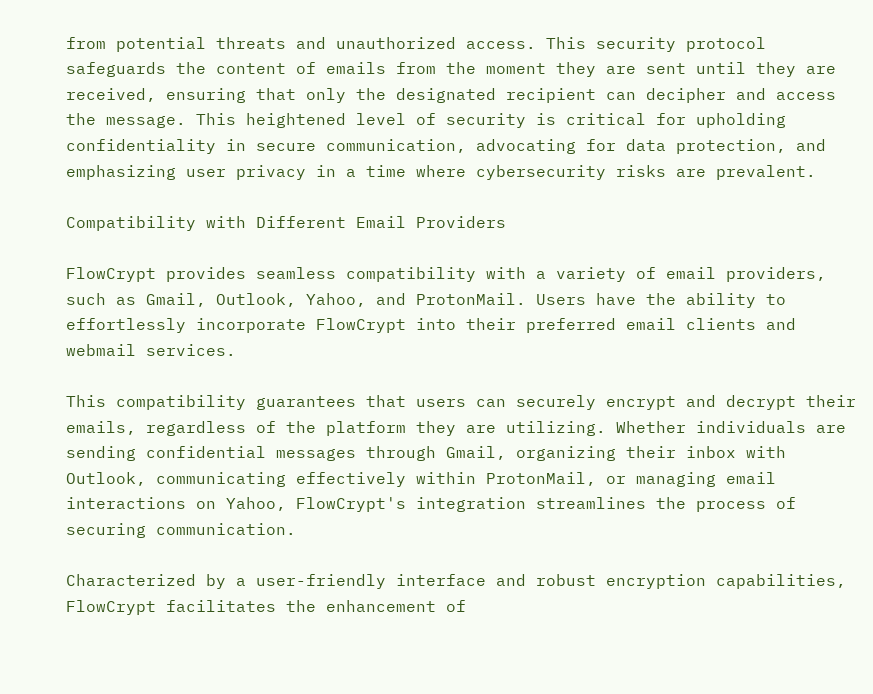from potential threats and unauthorized access. This security protocol safeguards the content of emails from the moment they are sent until they are received, ensuring that only the designated recipient can decipher and access the message. This heightened level of security is critical for upholding confidentiality in secure communication, advocating for data protection, and emphasizing user privacy in a time where cybersecurity risks are prevalent.

Compatibility with Different Email Providers

FlowCrypt provides seamless compatibility with a variety of email providers, such as Gmail, Outlook, Yahoo, and ProtonMail. Users have the ability to effortlessly incorporate FlowCrypt into their preferred email clients and webmail services.

This compatibility guarantees that users can securely encrypt and decrypt their emails, regardless of the platform they are utilizing. Whether individuals are sending confidential messages through Gmail, organizing their inbox with Outlook, communicating effectively within ProtonMail, or managing email interactions on Yahoo, FlowCrypt's integration streamlines the process of securing communication.

Characterized by a user-friendly interface and robust encryption capabilities, FlowCrypt facilitates the enhancement of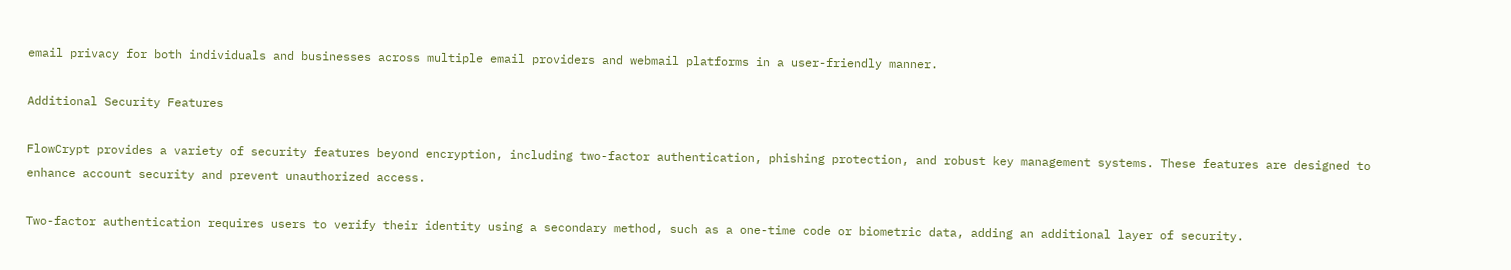email privacy for both individuals and businesses across multiple email providers and webmail platforms in a user-friendly manner.

Additional Security Features

FlowCrypt provides a variety of security features beyond encryption, including two-factor authentication, phishing protection, and robust key management systems. These features are designed to enhance account security and prevent unauthorized access.

Two-factor authentication requires users to verify their identity using a secondary method, such as a one-time code or biometric data, adding an additional layer of security.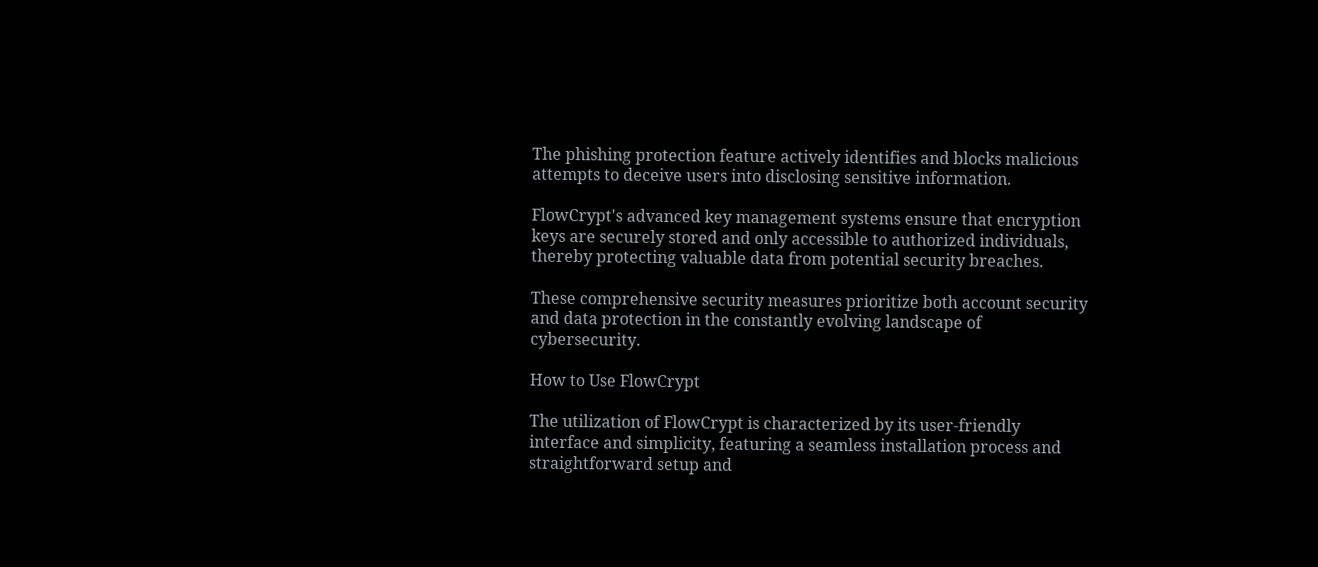The phishing protection feature actively identifies and blocks malicious attempts to deceive users into disclosing sensitive information.

FlowCrypt's advanced key management systems ensure that encryption keys are securely stored and only accessible to authorized individuals, thereby protecting valuable data from potential security breaches.

These comprehensive security measures prioritize both account security and data protection in the constantly evolving landscape of cybersecurity.

How to Use FlowCrypt

The utilization of FlowCrypt is characterized by its user-friendly interface and simplicity, featuring a seamless installation process and straightforward setup and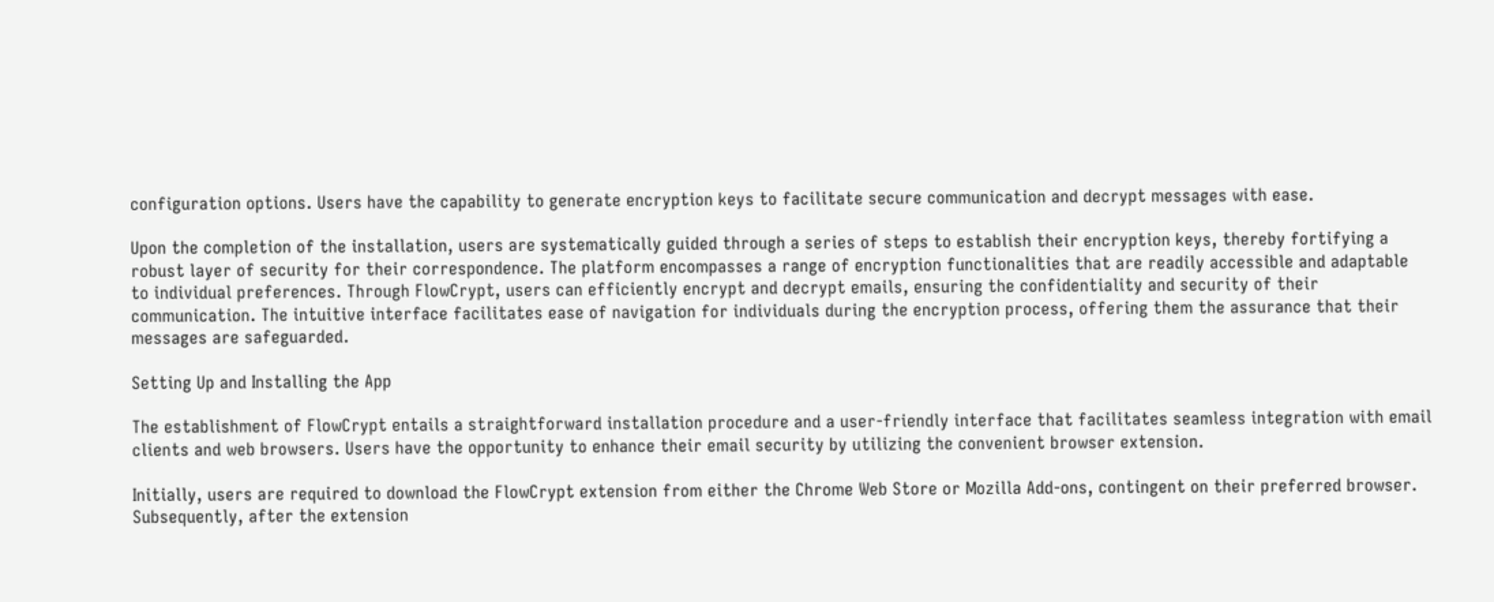configuration options. Users have the capability to generate encryption keys to facilitate secure communication and decrypt messages with ease.

Upon the completion of the installation, users are systematically guided through a series of steps to establish their encryption keys, thereby fortifying a robust layer of security for their correspondence. The platform encompasses a range of encryption functionalities that are readily accessible and adaptable to individual preferences. Through FlowCrypt, users can efficiently encrypt and decrypt emails, ensuring the confidentiality and security of their communication. The intuitive interface facilitates ease of navigation for individuals during the encryption process, offering them the assurance that their messages are safeguarded.

Setting Up and Installing the App

The establishment of FlowCrypt entails a straightforward installation procedure and a user-friendly interface that facilitates seamless integration with email clients and web browsers. Users have the opportunity to enhance their email security by utilizing the convenient browser extension.

Initially, users are required to download the FlowCrypt extension from either the Chrome Web Store or Mozilla Add-ons, contingent on their preferred browser. Subsequently, after the extension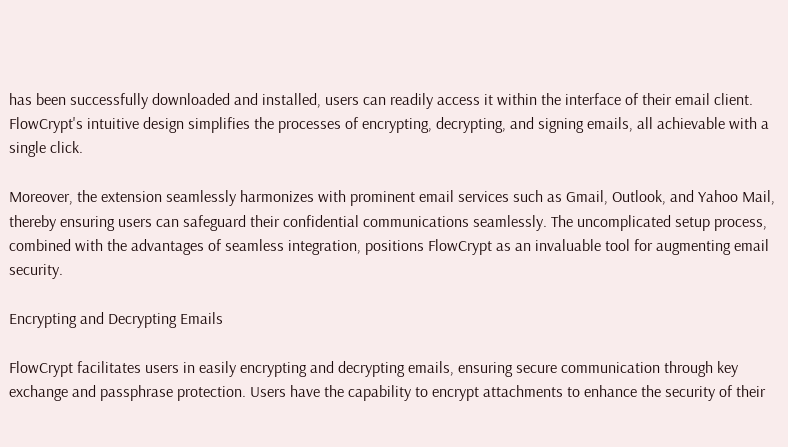has been successfully downloaded and installed, users can readily access it within the interface of their email client. FlowCrypt's intuitive design simplifies the processes of encrypting, decrypting, and signing emails, all achievable with a single click.

Moreover, the extension seamlessly harmonizes with prominent email services such as Gmail, Outlook, and Yahoo Mail, thereby ensuring users can safeguard their confidential communications seamlessly. The uncomplicated setup process, combined with the advantages of seamless integration, positions FlowCrypt as an invaluable tool for augmenting email security.

Encrypting and Decrypting Emails

FlowCrypt facilitates users in easily encrypting and decrypting emails, ensuring secure communication through key exchange and passphrase protection. Users have the capability to encrypt attachments to enhance the security of their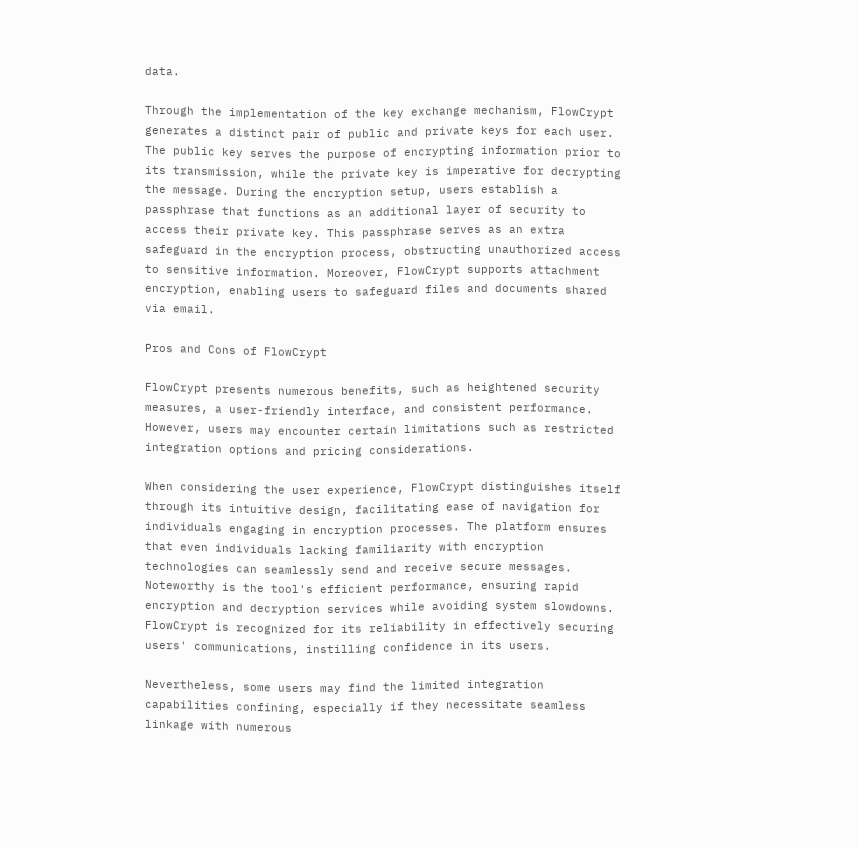data.

Through the implementation of the key exchange mechanism, FlowCrypt generates a distinct pair of public and private keys for each user. The public key serves the purpose of encrypting information prior to its transmission, while the private key is imperative for decrypting the message. During the encryption setup, users establish a passphrase that functions as an additional layer of security to access their private key. This passphrase serves as an extra safeguard in the encryption process, obstructing unauthorized access to sensitive information. Moreover, FlowCrypt supports attachment encryption, enabling users to safeguard files and documents shared via email.

Pros and Cons of FlowCrypt

FlowCrypt presents numerous benefits, such as heightened security measures, a user-friendly interface, and consistent performance. However, users may encounter certain limitations such as restricted integration options and pricing considerations.

When considering the user experience, FlowCrypt distinguishes itself through its intuitive design, facilitating ease of navigation for individuals engaging in encryption processes. The platform ensures that even individuals lacking familiarity with encryption technologies can seamlessly send and receive secure messages. Noteworthy is the tool's efficient performance, ensuring rapid encryption and decryption services while avoiding system slowdowns. FlowCrypt is recognized for its reliability in effectively securing users' communications, instilling confidence in its users.

Nevertheless, some users may find the limited integration capabilities confining, especially if they necessitate seamless linkage with numerous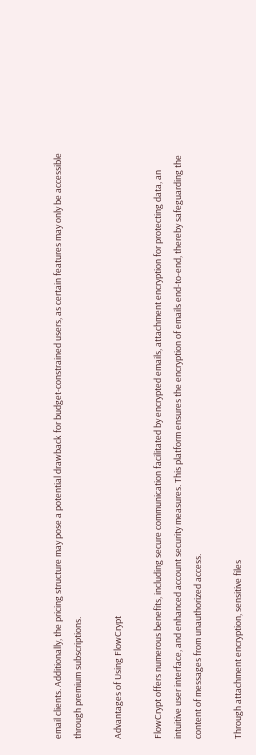email clients. Additionally, the pricing structure may pose a potential drawback for budget-constrained users, as certain features may only be accessible through premium subscriptions.

Advantages of Using FlowCrypt

FlowCrypt offers numerous benefits, including secure communication facilitated by encrypted emails, attachment encryption for protecting data, an intuitive user interface, and enhanced account security measures. This platform ensures the encryption of emails end-to-end, thereby safeguarding the content of messages from unauthorized access.

Through attachment encryption, sensitive files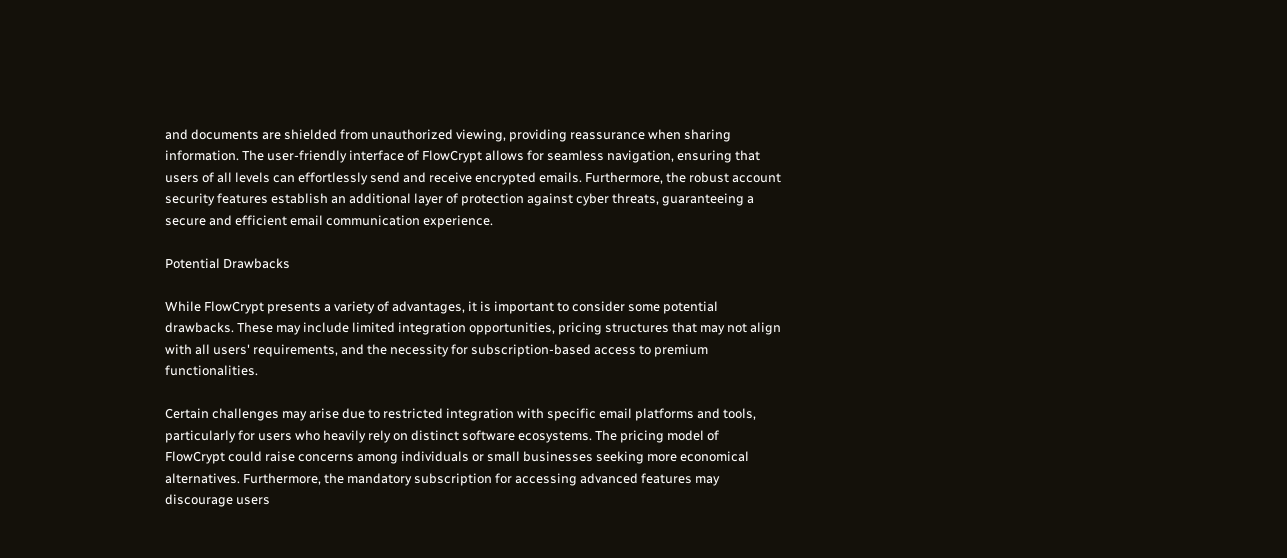and documents are shielded from unauthorized viewing, providing reassurance when sharing information. The user-friendly interface of FlowCrypt allows for seamless navigation, ensuring that users of all levels can effortlessly send and receive encrypted emails. Furthermore, the robust account security features establish an additional layer of protection against cyber threats, guaranteeing a secure and efficient email communication experience.

Potential Drawbacks

While FlowCrypt presents a variety of advantages, it is important to consider some potential drawbacks. These may include limited integration opportunities, pricing structures that may not align with all users' requirements, and the necessity for subscription-based access to premium functionalities.

Certain challenges may arise due to restricted integration with specific email platforms and tools, particularly for users who heavily rely on distinct software ecosystems. The pricing model of FlowCrypt could raise concerns among individuals or small businesses seeking more economical alternatives. Furthermore, the mandatory subscription for accessing advanced features may discourage users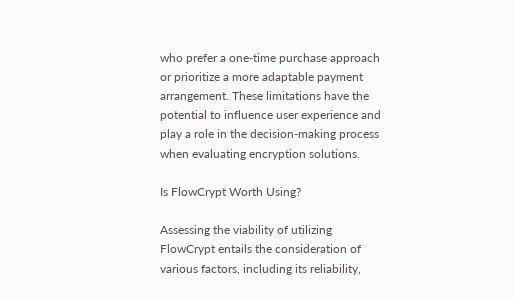who prefer a one-time purchase approach or prioritize a more adaptable payment arrangement. These limitations have the potential to influence user experience and play a role in the decision-making process when evaluating encryption solutions.

Is FlowCrypt Worth Using?

Assessing the viability of utilizing FlowCrypt entails the consideration of various factors, including its reliability,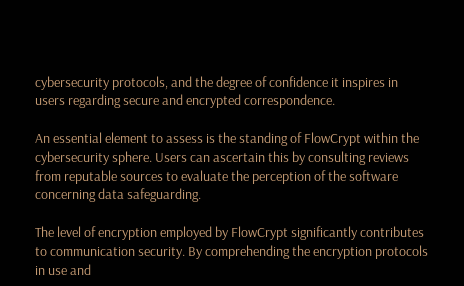cybersecurity protocols, and the degree of confidence it inspires in users regarding secure and encrypted correspondence.

An essential element to assess is the standing of FlowCrypt within the cybersecurity sphere. Users can ascertain this by consulting reviews from reputable sources to evaluate the perception of the software concerning data safeguarding.

The level of encryption employed by FlowCrypt significantly contributes to communication security. By comprehending the encryption protocols in use and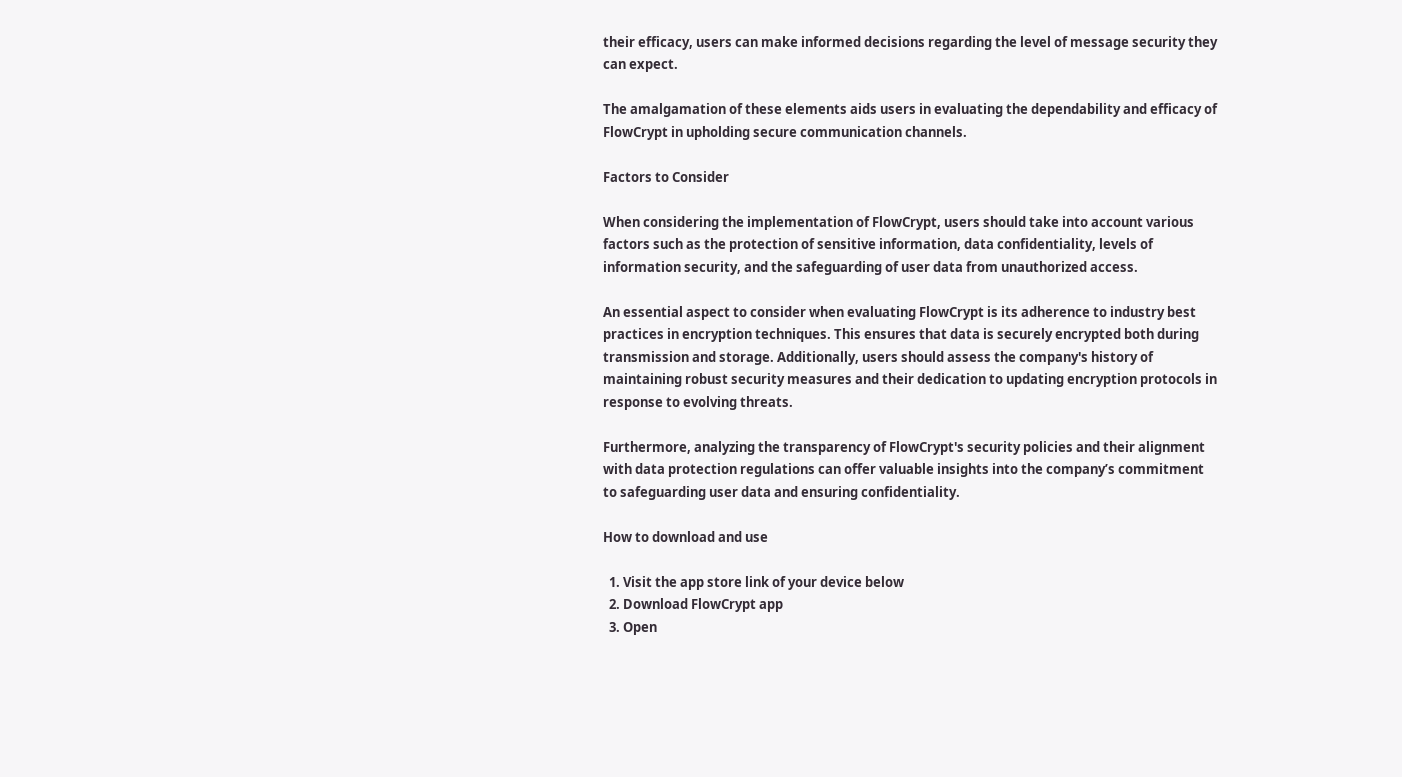their efficacy, users can make informed decisions regarding the level of message security they can expect.

The amalgamation of these elements aids users in evaluating the dependability and efficacy of FlowCrypt in upholding secure communication channels.

Factors to Consider

When considering the implementation of FlowCrypt, users should take into account various factors such as the protection of sensitive information, data confidentiality, levels of information security, and the safeguarding of user data from unauthorized access.

An essential aspect to consider when evaluating FlowCrypt is its adherence to industry best practices in encryption techniques. This ensures that data is securely encrypted both during transmission and storage. Additionally, users should assess the company's history of maintaining robust security measures and their dedication to updating encryption protocols in response to evolving threats.

Furthermore, analyzing the transparency of FlowCrypt's security policies and their alignment with data protection regulations can offer valuable insights into the company’s commitment to safeguarding user data and ensuring confidentiality.

How to download and use

  1. Visit the app store link of your device below
  2. Download FlowCrypt app
  3. Open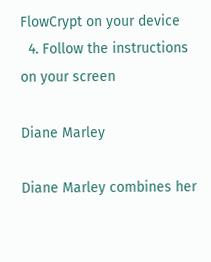FlowCrypt on your device
  4. Follow the instructions on your screen

Diane Marley

Diane Marley combines her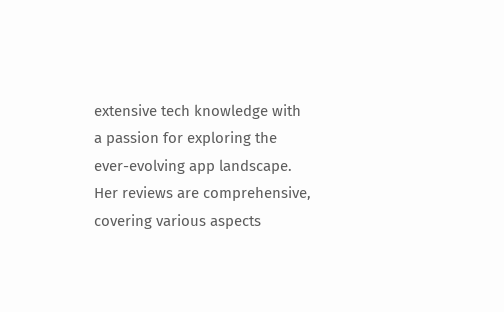extensive tech knowledge with a passion for exploring the ever-evolving app landscape. Her reviews are comprehensive, covering various aspects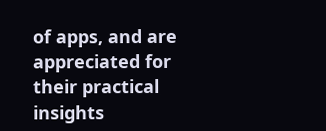of apps, and are appreciated for their practical insights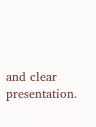and clear presentation.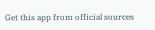Get this app from official sources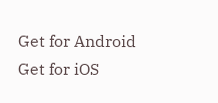Get for Android Get for iOS